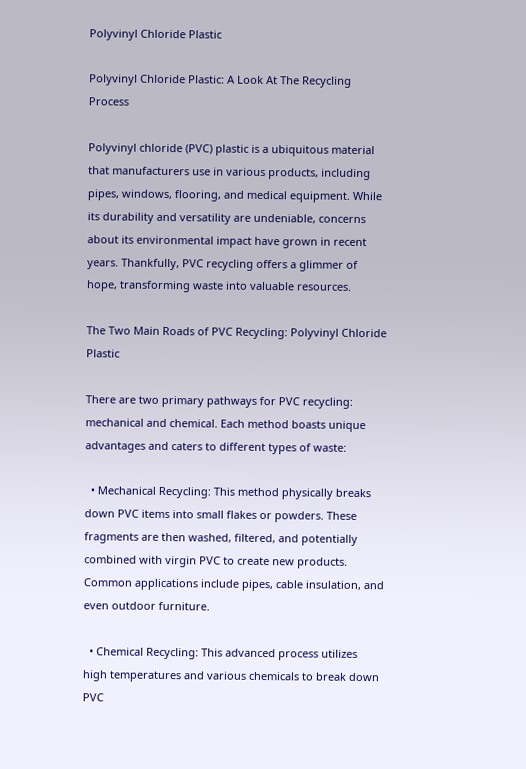Polyvinyl Chloride Plastic

Polyvinyl Chloride Plastic: A Look At The Recycling Process

Polyvinyl chloride (PVC) plastic is a ubiquitous material that manufacturers use in various products, including pipes, windows, flooring, and medical equipment. While its durability and versatility are undeniable, concerns about its environmental impact have grown in recent years. Thankfully, PVC recycling offers a glimmer of hope, transforming waste into valuable resources.

The Two Main Roads of PVC Recycling: Polyvinyl Chloride Plastic

There are two primary pathways for PVC recycling: mechanical and chemical. Each method boasts unique advantages and caters to different types of waste:

  • Mechanical Recycling: This method physically breaks down PVC items into small flakes or powders. These fragments are then washed, filtered, and potentially combined with virgin PVC to create new products. Common applications include pipes, cable insulation, and even outdoor furniture.

  • Chemical Recycling: This advanced process utilizes high temperatures and various chemicals to break down PVC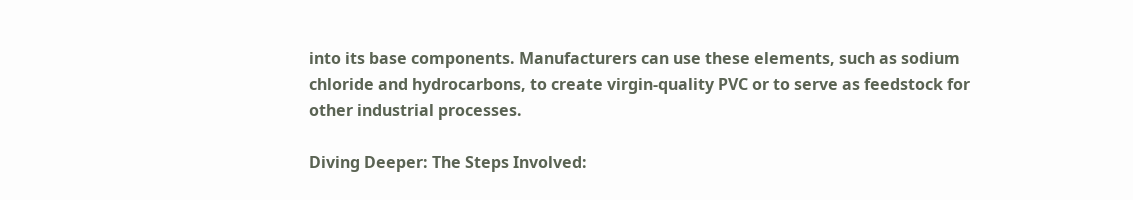into its base components. Manufacturers can use these elements, such as sodium chloride and hydrocarbons, to create virgin-quality PVC or to serve as feedstock for other industrial processes.

Diving Deeper: The Steps Involved: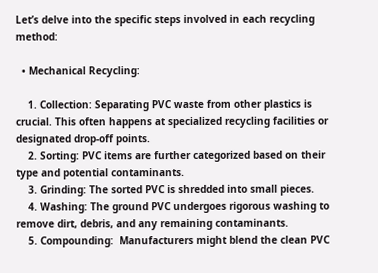Let’s delve into the specific steps involved in each recycling method:

  • Mechanical Recycling:

    1. Collection: Separating PVC waste from other plastics is crucial. This often happens at specialized recycling facilities or designated drop-off points.
    2. Sorting: PVC items are further categorized based on their type and potential contaminants.
    3. Grinding: The sorted PVC is shredded into small pieces.
    4. Washing: The ground PVC undergoes rigorous washing to remove dirt, debris, and any remaining contaminants.
    5. Compounding:  Manufacturers might blend the clean PVC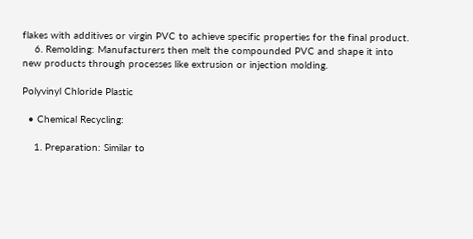flakes with additives or virgin PVC to achieve specific properties for the final product.
    6. Remolding: Manufacturers then melt the compounded PVC and shape it into new products through processes like extrusion or injection molding.

Polyvinyl Chloride Plastic

  • Chemical Recycling:

    1. Preparation: Similar to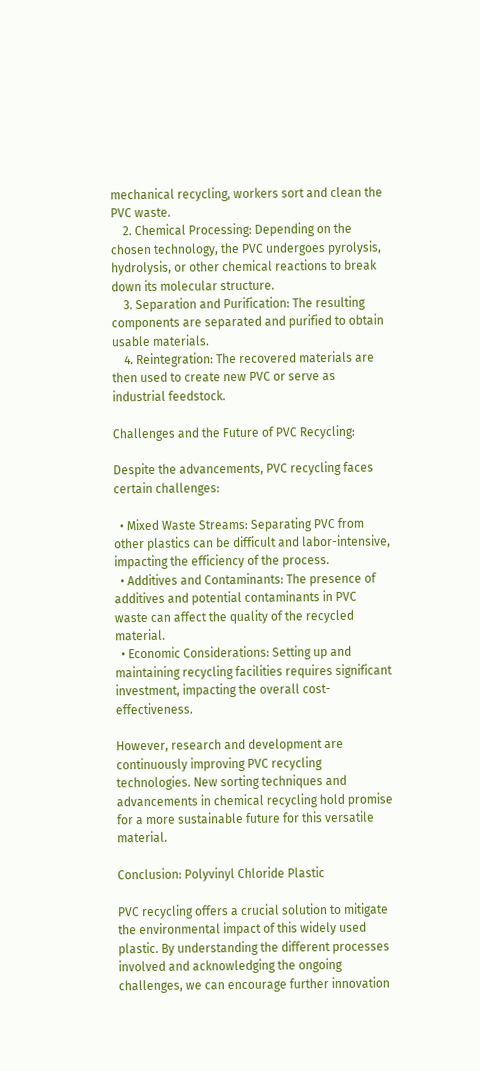mechanical recycling, workers sort and clean the PVC waste.
    2. Chemical Processing: Depending on the chosen technology, the PVC undergoes pyrolysis, hydrolysis, or other chemical reactions to break down its molecular structure.
    3. Separation and Purification: The resulting components are separated and purified to obtain usable materials.
    4. Reintegration: The recovered materials are then used to create new PVC or serve as industrial feedstock.

Challenges and the Future of PVC Recycling:

Despite the advancements, PVC recycling faces certain challenges:

  • Mixed Waste Streams: Separating PVC from other plastics can be difficult and labor-intensive, impacting the efficiency of the process.
  • Additives and Contaminants: The presence of additives and potential contaminants in PVC waste can affect the quality of the recycled material.
  • Economic Considerations: Setting up and maintaining recycling facilities requires significant investment, impacting the overall cost-effectiveness.

However, research and development are continuously improving PVC recycling technologies. New sorting techniques and advancements in chemical recycling hold promise for a more sustainable future for this versatile material.

Conclusion: Polyvinyl Chloride Plastic

PVC recycling offers a crucial solution to mitigate the environmental impact of this widely used plastic. By understanding the different processes involved and acknowledging the ongoing challenges, we can encourage further innovation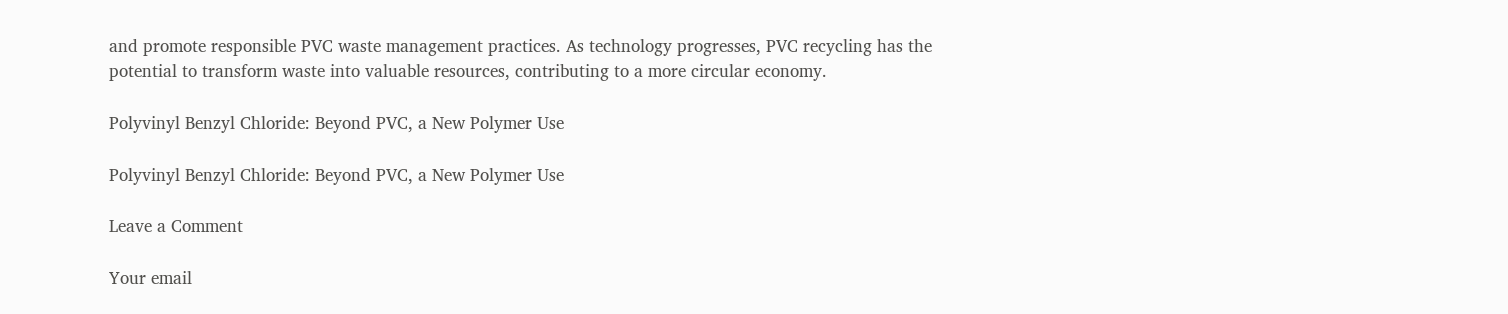and promote responsible PVC waste management practices. As technology progresses, PVC recycling has the potential to transform waste into valuable resources, contributing to a more circular economy.

Polyvinyl Benzyl Chloride: Beyond PVC, a New Polymer Use

Polyvinyl Benzyl Chloride: Beyond PVC, a New Polymer Use

Leave a Comment

Your email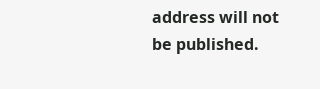address will not be published.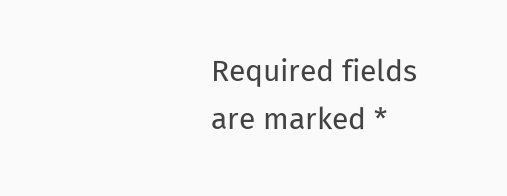Required fields are marked *